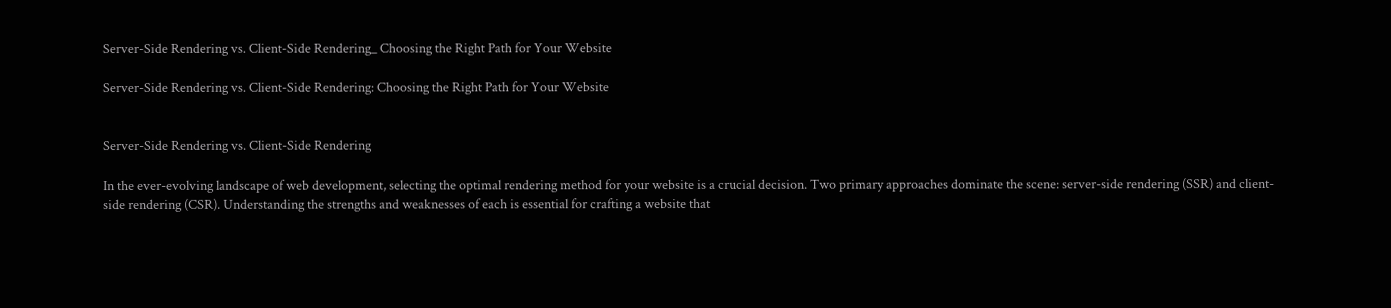Server-Side Rendering vs. Client-Side Rendering_ Choosing the Right Path for Your Website

Server-Side Rendering vs. Client-Side Rendering: Choosing the Right Path for Your Website


Server-Side Rendering vs. Client-Side Rendering

In the ever-evolving landscape of web development, selecting the optimal rendering method for your website is a crucial decision. Two primary approaches dominate the scene: server-side rendering (SSR) and client-side rendering (CSR). Understanding the strengths and weaknesses of each is essential for crafting a website that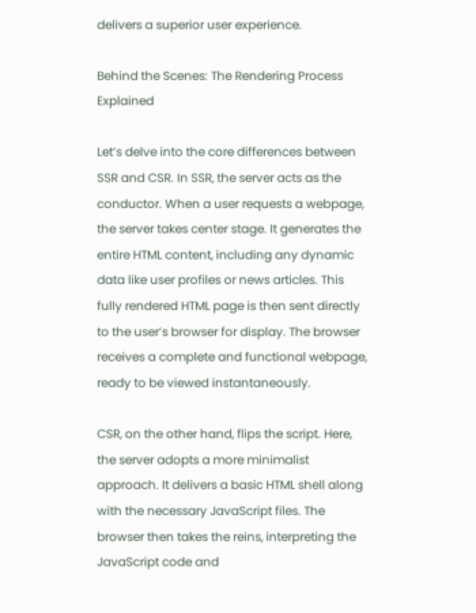delivers a superior user experience.

Behind the Scenes: The Rendering Process Explained

Let’s delve into the core differences between SSR and CSR. In SSR, the server acts as the conductor. When a user requests a webpage, the server takes center stage. It generates the entire HTML content, including any dynamic data like user profiles or news articles. This fully rendered HTML page is then sent directly to the user’s browser for display. The browser receives a complete and functional webpage, ready to be viewed instantaneously.

CSR, on the other hand, flips the script. Here, the server adopts a more minimalist approach. It delivers a basic HTML shell along with the necessary JavaScript files. The browser then takes the reins, interpreting the JavaScript code and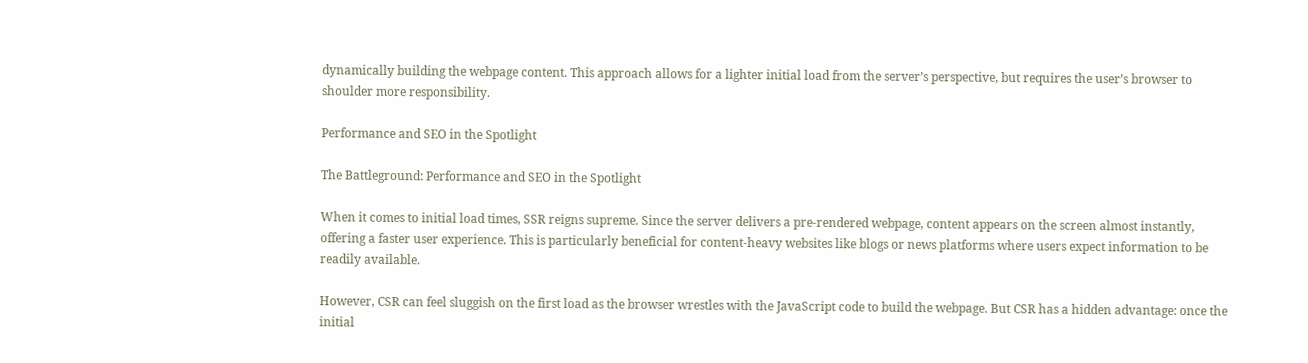dynamically building the webpage content. This approach allows for a lighter initial load from the server’s perspective, but requires the user’s browser to shoulder more responsibility.

Performance and SEO in the Spotlight

The Battleground: Performance and SEO in the Spotlight

When it comes to initial load times, SSR reigns supreme. Since the server delivers a pre-rendered webpage, content appears on the screen almost instantly, offering a faster user experience. This is particularly beneficial for content-heavy websites like blogs or news platforms where users expect information to be readily available.

However, CSR can feel sluggish on the first load as the browser wrestles with the JavaScript code to build the webpage. But CSR has a hidden advantage: once the initial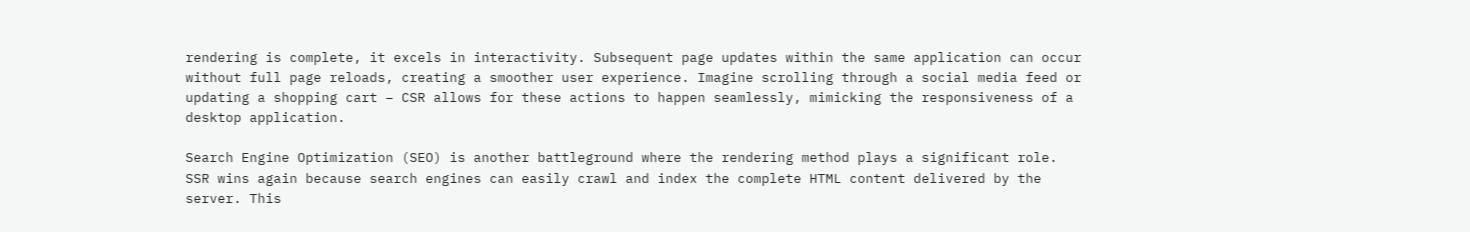rendering is complete, it excels in interactivity. Subsequent page updates within the same application can occur without full page reloads, creating a smoother user experience. Imagine scrolling through a social media feed or updating a shopping cart – CSR allows for these actions to happen seamlessly, mimicking the responsiveness of a desktop application.

Search Engine Optimization (SEO) is another battleground where the rendering method plays a significant role. SSR wins again because search engines can easily crawl and index the complete HTML content delivered by the server. This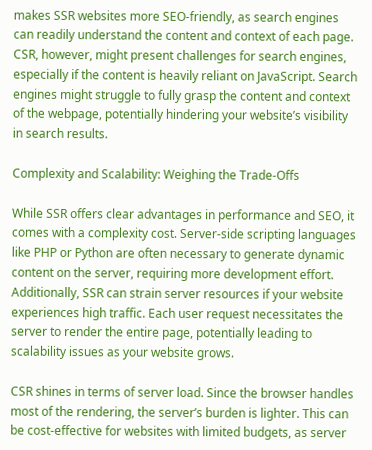makes SSR websites more SEO-friendly, as search engines can readily understand the content and context of each page. CSR, however, might present challenges for search engines, especially if the content is heavily reliant on JavaScript. Search engines might struggle to fully grasp the content and context of the webpage, potentially hindering your website’s visibility in search results.

Complexity and Scalability: Weighing the Trade-Offs

While SSR offers clear advantages in performance and SEO, it comes with a complexity cost. Server-side scripting languages like PHP or Python are often necessary to generate dynamic content on the server, requiring more development effort. Additionally, SSR can strain server resources if your website experiences high traffic. Each user request necessitates the server to render the entire page, potentially leading to scalability issues as your website grows.

CSR shines in terms of server load. Since the browser handles most of the rendering, the server’s burden is lighter. This can be cost-effective for websites with limited budgets, as server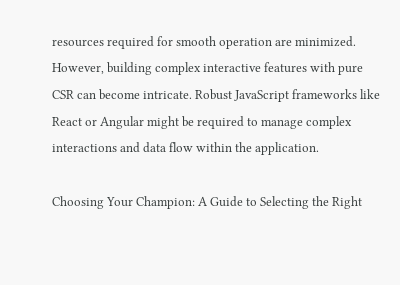resources required for smooth operation are minimized. However, building complex interactive features with pure CSR can become intricate. Robust JavaScript frameworks like React or Angular might be required to manage complex interactions and data flow within the application.

Choosing Your Champion: A Guide to Selecting the Right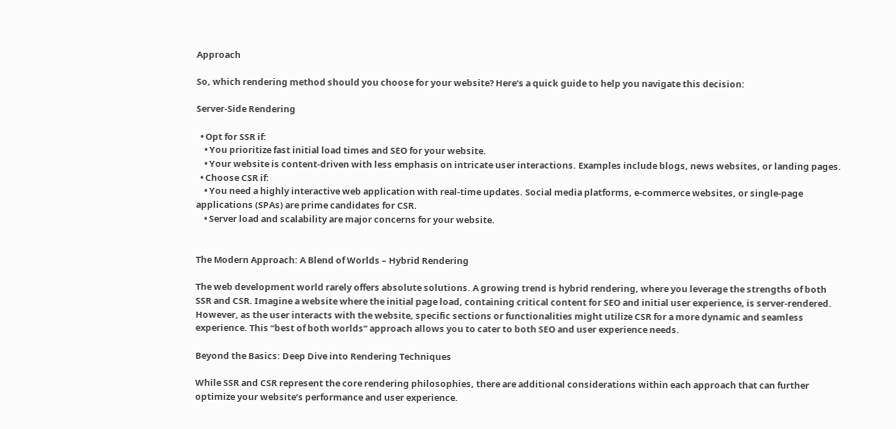Approach

So, which rendering method should you choose for your website? Here’s a quick guide to help you navigate this decision:

Server-Side Rendering

  • Opt for SSR if:
    • You prioritize fast initial load times and SEO for your website.
    • Your website is content-driven with less emphasis on intricate user interactions. Examples include blogs, news websites, or landing pages.
  • Choose CSR if:
    • You need a highly interactive web application with real-time updates. Social media platforms, e-commerce websites, or single-page applications (SPAs) are prime candidates for CSR.
    • Server load and scalability are major concerns for your website.


The Modern Approach: A Blend of Worlds – Hybrid Rendering

The web development world rarely offers absolute solutions. A growing trend is hybrid rendering, where you leverage the strengths of both SSR and CSR. Imagine a website where the initial page load, containing critical content for SEO and initial user experience, is server-rendered. However, as the user interacts with the website, specific sections or functionalities might utilize CSR for a more dynamic and seamless experience. This “best of both worlds” approach allows you to cater to both SEO and user experience needs.

Beyond the Basics: Deep Dive into Rendering Techniques

While SSR and CSR represent the core rendering philosophies, there are additional considerations within each approach that can further optimize your website’s performance and user experience.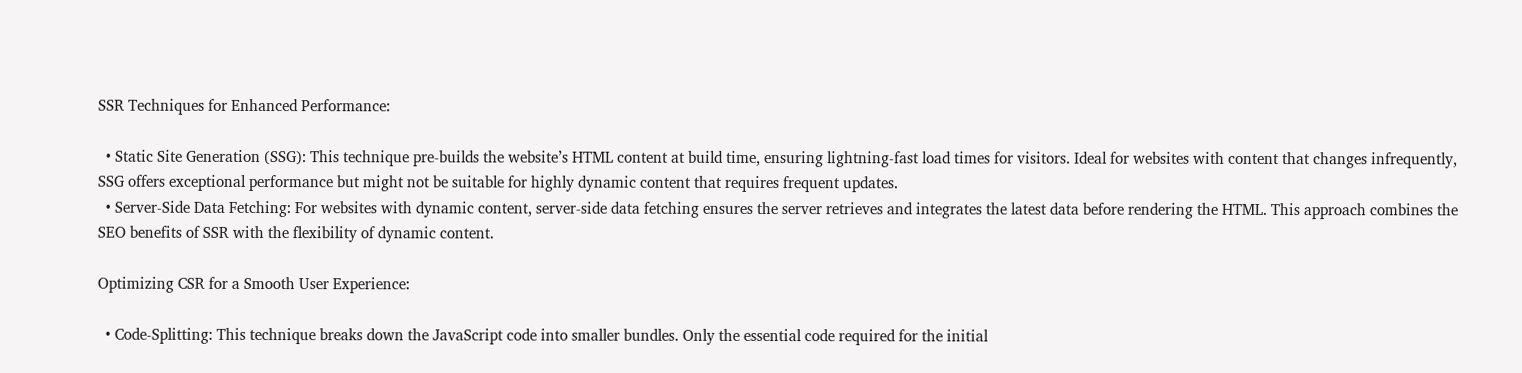SSR Techniques for Enhanced Performance:

  • Static Site Generation (SSG): This technique pre-builds the website’s HTML content at build time, ensuring lightning-fast load times for visitors. Ideal for websites with content that changes infrequently, SSG offers exceptional performance but might not be suitable for highly dynamic content that requires frequent updates.
  • Server-Side Data Fetching: For websites with dynamic content, server-side data fetching ensures the server retrieves and integrates the latest data before rendering the HTML. This approach combines the SEO benefits of SSR with the flexibility of dynamic content.

Optimizing CSR for a Smooth User Experience:

  • Code-Splitting: This technique breaks down the JavaScript code into smaller bundles. Only the essential code required for the initial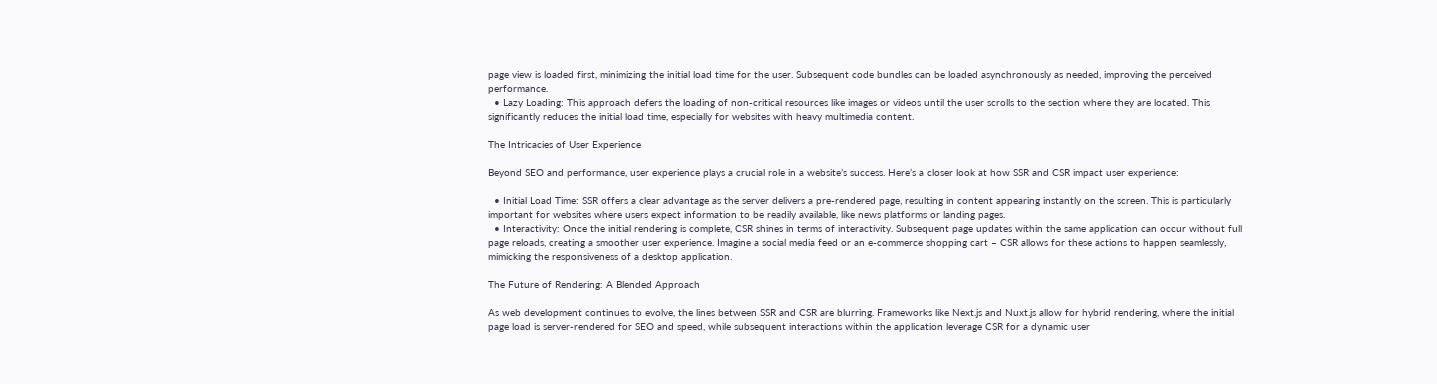page view is loaded first, minimizing the initial load time for the user. Subsequent code bundles can be loaded asynchronously as needed, improving the perceived performance.
  • Lazy Loading: This approach defers the loading of non-critical resources like images or videos until the user scrolls to the section where they are located. This significantly reduces the initial load time, especially for websites with heavy multimedia content.

The Intricacies of User Experience

Beyond SEO and performance, user experience plays a crucial role in a website’s success. Here’s a closer look at how SSR and CSR impact user experience:

  • Initial Load Time: SSR offers a clear advantage as the server delivers a pre-rendered page, resulting in content appearing instantly on the screen. This is particularly important for websites where users expect information to be readily available, like news platforms or landing pages.
  • Interactivity: Once the initial rendering is complete, CSR shines in terms of interactivity. Subsequent page updates within the same application can occur without full page reloads, creating a smoother user experience. Imagine a social media feed or an e-commerce shopping cart – CSR allows for these actions to happen seamlessly, mimicking the responsiveness of a desktop application.

The Future of Rendering: A Blended Approach

As web development continues to evolve, the lines between SSR and CSR are blurring. Frameworks like Next.js and Nuxt.js allow for hybrid rendering, where the initial page load is server-rendered for SEO and speed, while subsequent interactions within the application leverage CSR for a dynamic user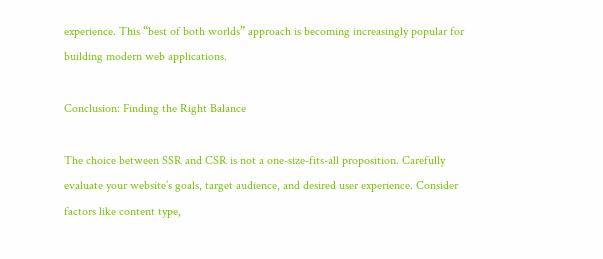experience. This “best of both worlds” approach is becoming increasingly popular for building modern web applications.

Conclusion: Finding the Right Balance

The choice between SSR and CSR is not a one-size-fits-all proposition. Carefully evaluate your website’s goals, target audience, and desired user experience. Consider factors like content type,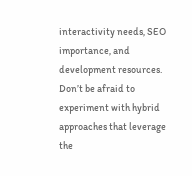interactivity needs, SEO importance, and development resources. Don’t be afraid to experiment with hybrid approaches that leverage the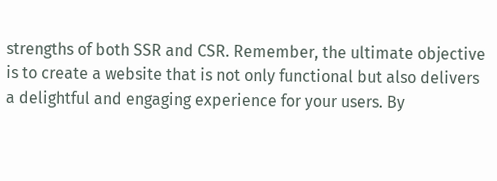strengths of both SSR and CSR. Remember, the ultimate objective is to create a website that is not only functional but also delivers a delightful and engaging experience for your users. By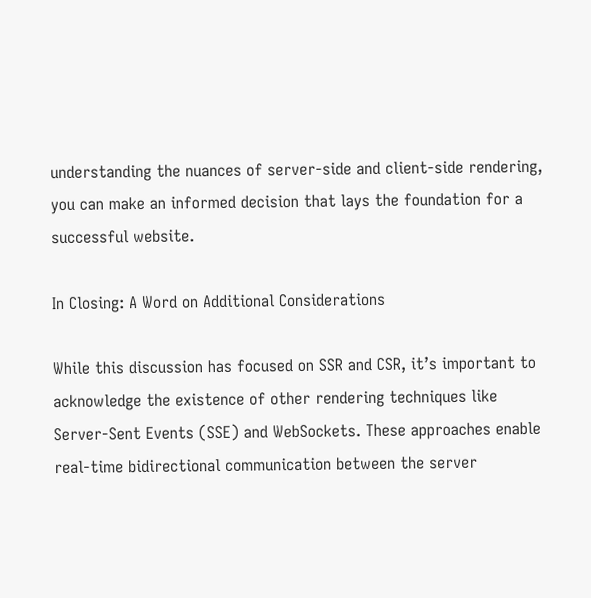understanding the nuances of server-side and client-side rendering, you can make an informed decision that lays the foundation for a successful website.

In Closing: A Word on Additional Considerations

While this discussion has focused on SSR and CSR, it’s important to acknowledge the existence of other rendering techniques like Server-Sent Events (SSE) and WebSockets. These approaches enable real-time bidirectional communication between the server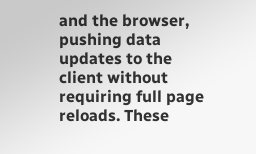and the browser, pushing data updates to the client without requiring full page reloads. These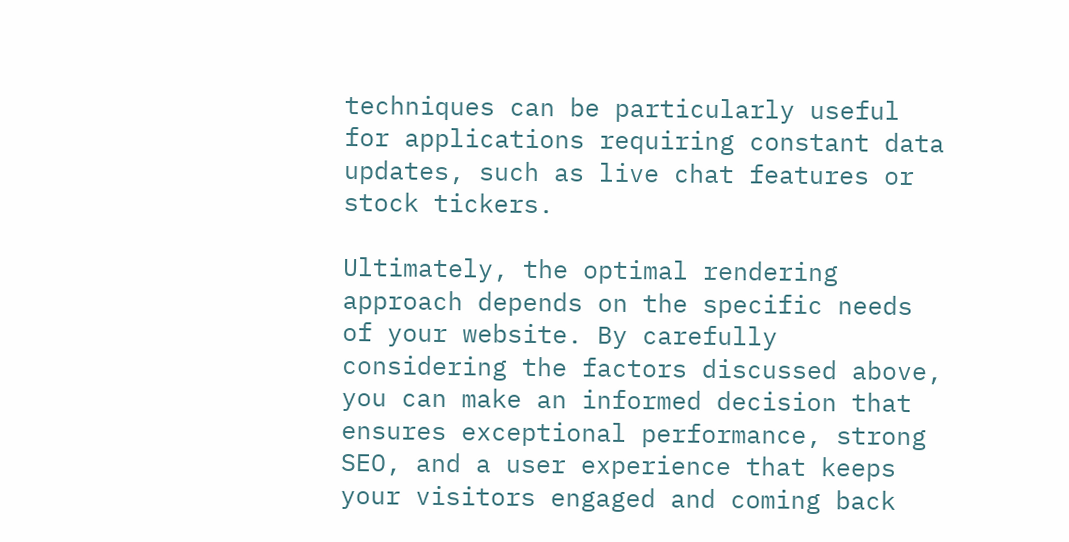techniques can be particularly useful for applications requiring constant data updates, such as live chat features or stock tickers.

Ultimately, the optimal rendering approach depends on the specific needs of your website. By carefully considering the factors discussed above, you can make an informed decision that ensures exceptional performance, strong SEO, and a user experience that keeps your visitors engaged and coming back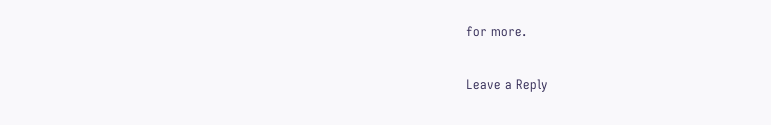for more.

Leave a Reply